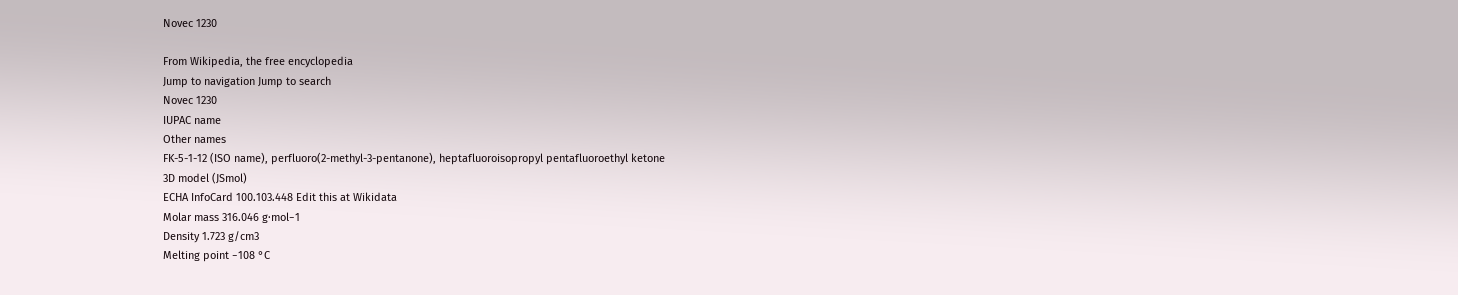Novec 1230

From Wikipedia, the free encyclopedia
Jump to navigation Jump to search
Novec 1230
IUPAC name
Other names
FK-5-1-12 (ISO name), perfluoro(2-methyl-3-pentanone), heptafluoroisopropyl pentafluoroethyl ketone
3D model (JSmol)
ECHA InfoCard 100.103.448 Edit this at Wikidata
Molar mass 316.046 g·mol−1
Density 1.723 g/cm3
Melting point −108 °C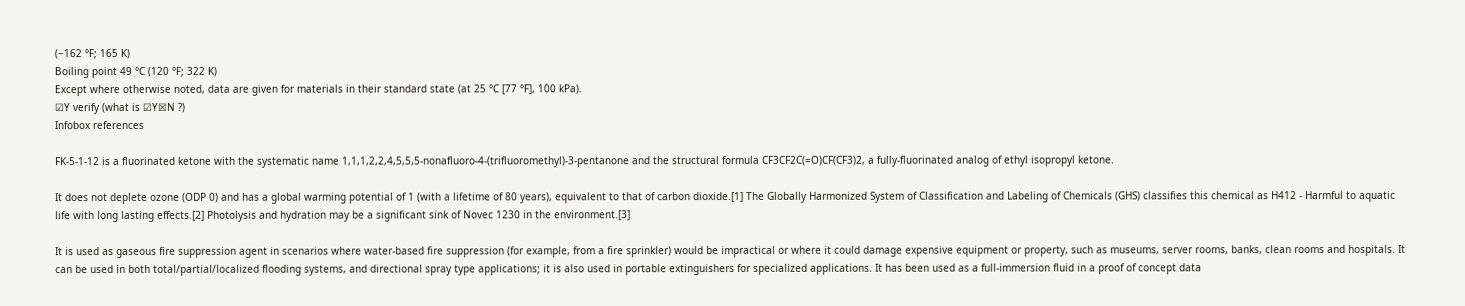(−162 °F; 165 K)
Boiling point 49 °C (120 °F; 322 K)
Except where otherwise noted, data are given for materials in their standard state (at 25 °C [77 °F], 100 kPa).
☑Y verify (what is ☑Y☒N ?)
Infobox references

FK-5-1-12 is a fluorinated ketone with the systematic name 1,1,1,2,2,4,5,5,5-nonafluoro-4-(trifluoromethyl)-3-pentanone and the structural formula CF3CF2C(=O)CF(CF3)2, a fully-fluorinated analog of ethyl isopropyl ketone.

It does not deplete ozone (ODP 0) and has a global warming potential of 1 (with a lifetime of 80 years), equivalent to that of carbon dioxide.[1] The Globally Harmonized System of Classification and Labeling of Chemicals (GHS) classifies this chemical as H412 - Harmful to aquatic life with long lasting effects.[2] Photolysis and hydration may be a significant sink of Novec 1230 in the environment.[3]

It is used as gaseous fire suppression agent in scenarios where water-based fire suppression (for example, from a fire sprinkler) would be impractical or where it could damage expensive equipment or property, such as museums, server rooms, banks, clean rooms and hospitals. It can be used in both total/partial/localized flooding systems, and directional spray type applications; it is also used in portable extinguishers for specialized applications. It has been used as a full-immersion fluid in a proof of concept data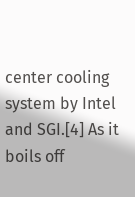center cooling system by Intel and SGI.[4] As it boils off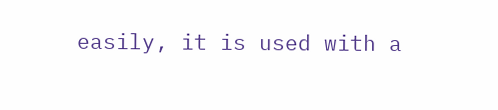easily, it is used with a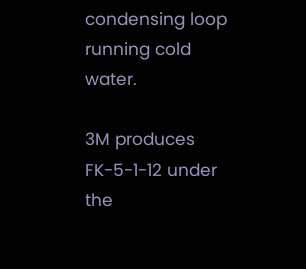condensing loop running cold water.

3M produces FK-5-1-12 under the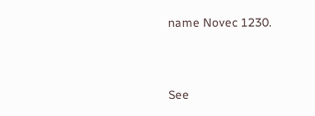name Novec 1230.


See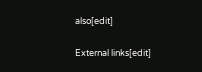also[edit]

External links[edit]